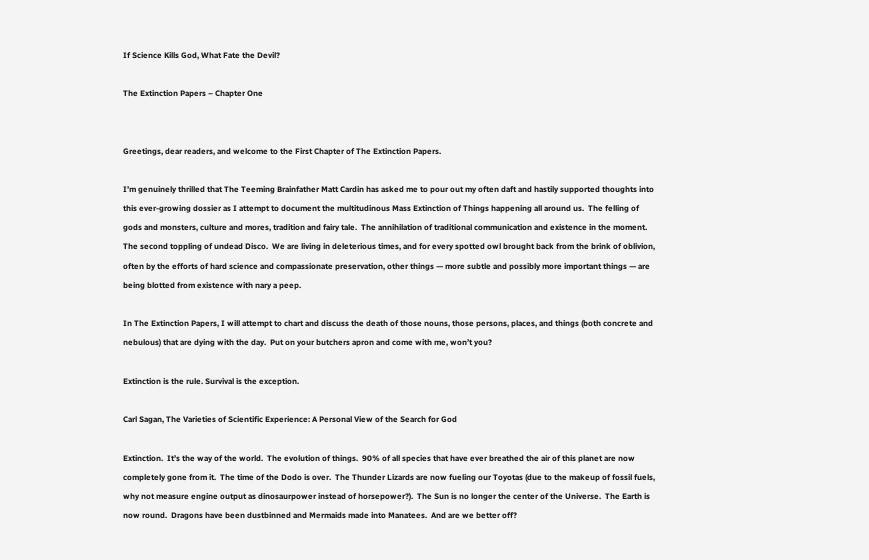If Science Kills God, What Fate the Devil?

The Extinction Papers – Chapter One


Greetings, dear readers, and welcome to the First Chapter of The Extinction Papers.

I’m genuinely thrilled that The Teeming Brainfather Matt Cardin has asked me to pour out my often daft and hastily supported thoughts into this ever-growing dossier as I attempt to document the multitudinous Mass Extinction of Things happening all around us.  The felling of gods and monsters, culture and mores, tradition and fairy tale.  The annihilation of traditional communication and existence in the moment.  The second toppling of undead Disco.  We are living in deleterious times, and for every spotted owl brought back from the brink of oblivion, often by the efforts of hard science and compassionate preservation, other things — more subtle and possibly more important things — are being blotted from existence with nary a peep.

In The Extinction Papers, I will attempt to chart and discuss the death of those nouns, those persons, places, and things (both concrete and nebulous) that are dying with the day.  Put on your butchers apron and come with me, won’t you?

Extinction is the rule. Survival is the exception.

Carl Sagan, The Varieties of Scientific Experience: A Personal View of the Search for God

Extinction.  It’s the way of the world.  The evolution of things.  90% of all species that have ever breathed the air of this planet are now completely gone from it.  The time of the Dodo is over.  The Thunder Lizards are now fueling our Toyotas (due to the makeup of fossil fuels, why not measure engine output as dinosaurpower instead of horsepower?).  The Sun is no longer the center of the Universe.  The Earth is now round.  Dragons have been dustbinned and Mermaids made into Manatees.  And are we better off?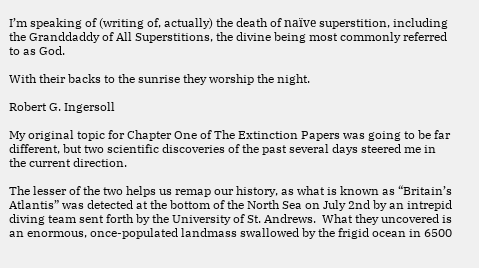I’m speaking of (writing of, actually) the death of naïve superstition, including the Granddaddy of All Superstitions, the divine being most commonly referred to as God.

With their backs to the sunrise they worship the night.

Robert G. Ingersoll

My original topic for Chapter One of The Extinction Papers was going to be far different, but two scientific discoveries of the past several days steered me in the current direction.

The lesser of the two helps us remap our history, as what is known as “Britain’s Atlantis” was detected at the bottom of the North Sea on July 2nd by an intrepid diving team sent forth by the University of St. Andrews.  What they uncovered is an enormous, once-populated landmass swallowed by the frigid ocean in 6500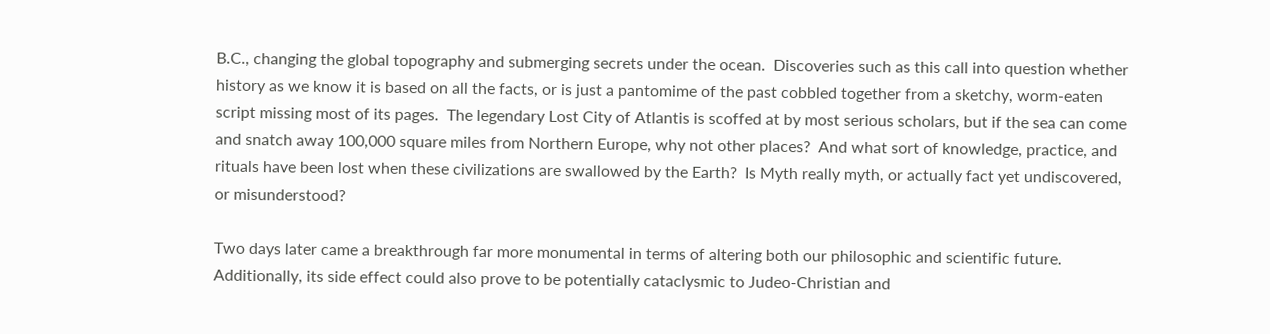B.C., changing the global topography and submerging secrets under the ocean.  Discoveries such as this call into question whether history as we know it is based on all the facts, or is just a pantomime of the past cobbled together from a sketchy, worm-eaten script missing most of its pages.  The legendary Lost City of Atlantis is scoffed at by most serious scholars, but if the sea can come and snatch away 100,000 square miles from Northern Europe, why not other places?  And what sort of knowledge, practice, and rituals have been lost when these civilizations are swallowed by the Earth?  Is Myth really myth, or actually fact yet undiscovered, or misunderstood?

Two days later came a breakthrough far more monumental in terms of altering both our philosophic and scientific future.  Additionally, its side effect could also prove to be potentially cataclysmic to Judeo-Christian and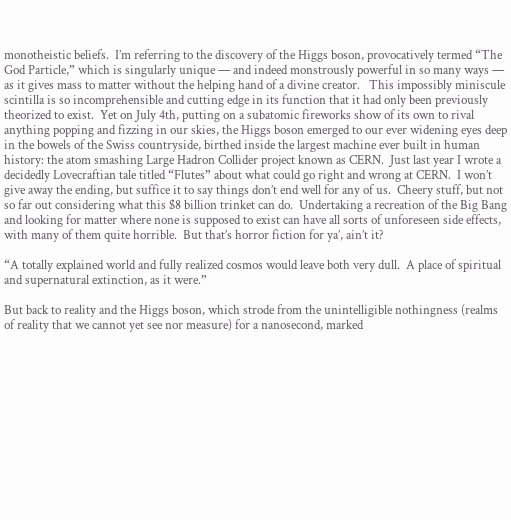monotheistic beliefs.  I’m referring to the discovery of the Higgs boson, provocatively termed “The God Particle,” which is singularly unique — and indeed monstrously powerful in so many ways — as it gives mass to matter without the helping hand of a divine creator.   This impossibly miniscule scintilla is so incomprehensible and cutting edge in its function that it had only been previously theorized to exist.  Yet on July 4th, putting on a subatomic fireworks show of its own to rival anything popping and fizzing in our skies, the Higgs boson emerged to our ever widening eyes deep in the bowels of the Swiss countryside, birthed inside the largest machine ever built in human history: the atom smashing Large Hadron Collider project known as CERN.  Just last year I wrote a decidedly Lovecraftian tale titled “Flutes” about what could go right and wrong at CERN.  I won’t give away the ending, but suffice it to say things don’t end well for any of us.  Cheery stuff, but not so far out considering what this $8 billion trinket can do.  Undertaking a recreation of the Big Bang and looking for matter where none is supposed to exist can have all sorts of unforeseen side effects, with many of them quite horrible.  But that’s horror fiction for ya’, ain’t it?

“A totally explained world and fully realized cosmos would leave both very dull.  A place of spiritual and supernatural extinction, as it were.”

But back to reality and the Higgs boson, which strode from the unintelligible nothingness (realms of reality that we cannot yet see nor measure) for a nanosecond, marked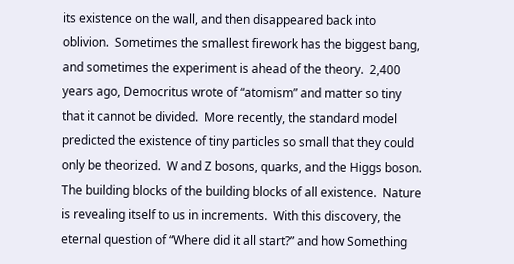its existence on the wall, and then disappeared back into oblivion.  Sometimes the smallest firework has the biggest bang, and sometimes the experiment is ahead of the theory.  2,400 years ago, Democritus wrote of “atomism” and matter so tiny that it cannot be divided.  More recently, the standard model predicted the existence of tiny particles so small that they could only be theorized.  W and Z bosons, quarks, and the Higgs boson. The building blocks of the building blocks of all existence.  Nature is revealing itself to us in increments.  With this discovery, the eternal question of “Where did it all start?” and how Something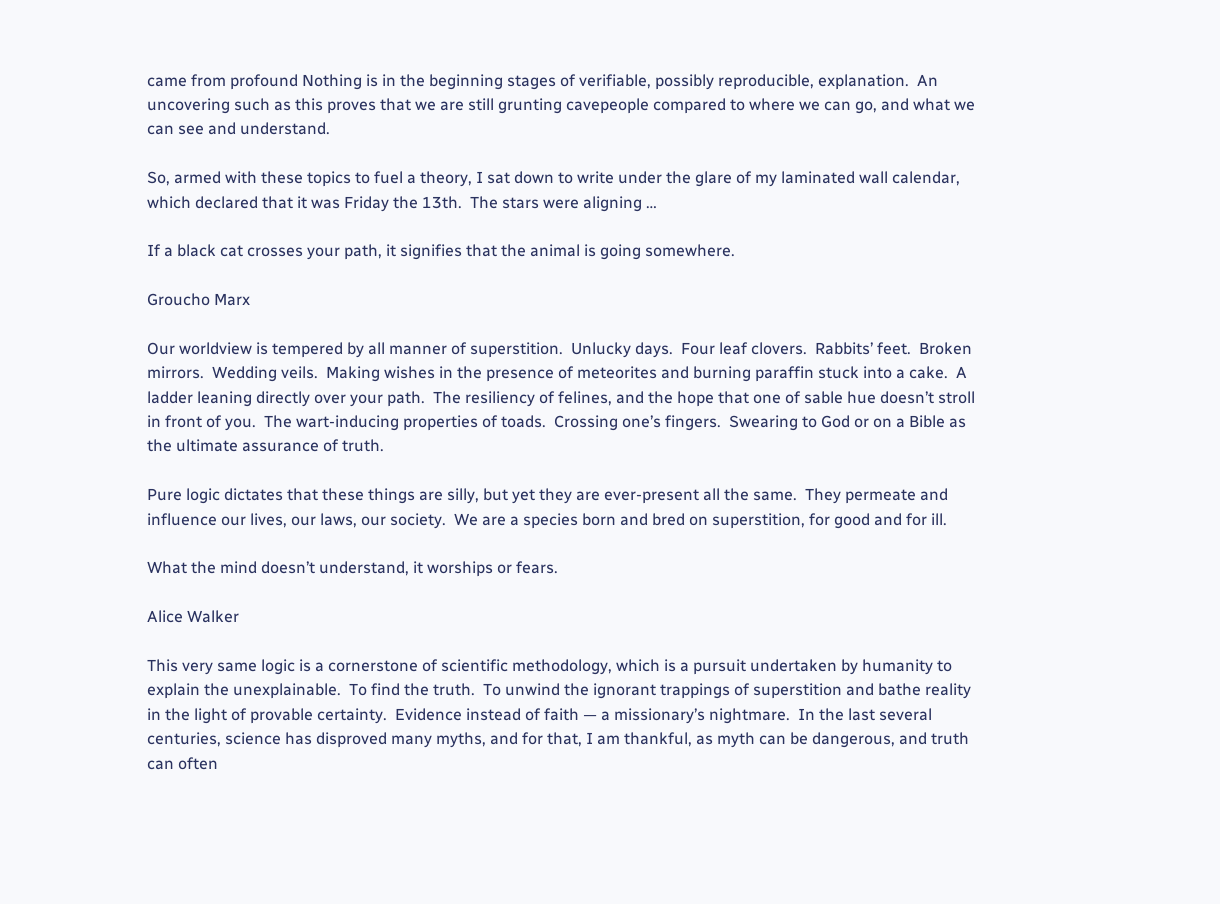came from profound Nothing is in the beginning stages of verifiable, possibly reproducible, explanation.  An uncovering such as this proves that we are still grunting cavepeople compared to where we can go, and what we can see and understand.

So, armed with these topics to fuel a theory, I sat down to write under the glare of my laminated wall calendar, which declared that it was Friday the 13th.  The stars were aligning …

If a black cat crosses your path, it signifies that the animal is going somewhere.

Groucho Marx

Our worldview is tempered by all manner of superstition.  Unlucky days.  Four leaf clovers.  Rabbits’ feet.  Broken mirrors.  Wedding veils.  Making wishes in the presence of meteorites and burning paraffin stuck into a cake.  A ladder leaning directly over your path.  The resiliency of felines, and the hope that one of sable hue doesn’t stroll in front of you.  The wart-inducing properties of toads.  Crossing one’s fingers.  Swearing to God or on a Bible as the ultimate assurance of truth.

Pure logic dictates that these things are silly, but yet they are ever-present all the same.  They permeate and influence our lives, our laws, our society.  We are a species born and bred on superstition, for good and for ill.

What the mind doesn’t understand, it worships or fears.

Alice Walker

This very same logic is a cornerstone of scientific methodology, which is a pursuit undertaken by humanity to explain the unexplainable.  To find the truth.  To unwind the ignorant trappings of superstition and bathe reality in the light of provable certainty.  Evidence instead of faith — a missionary’s nightmare.  In the last several centuries, science has disproved many myths, and for that, I am thankful, as myth can be dangerous, and truth can often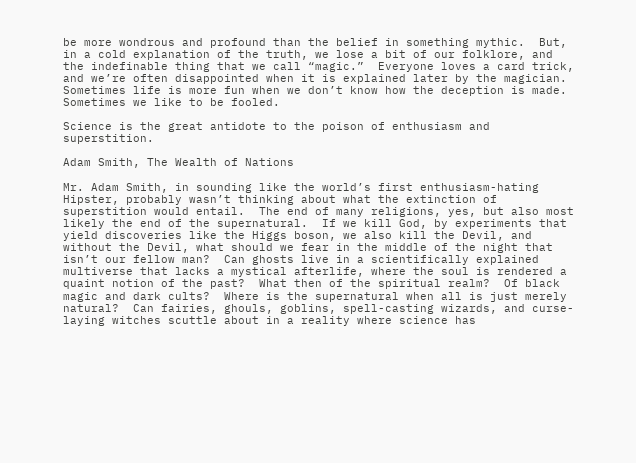be more wondrous and profound than the belief in something mythic.  But, in a cold explanation of the truth, we lose a bit of our folklore, and the indefinable thing that we call “magic.”  Everyone loves a card trick, and we’re often disappointed when it is explained later by the magician.  Sometimes life is more fun when we don’t know how the deception is made.  Sometimes we like to be fooled.

Science is the great antidote to the poison of enthusiasm and superstition.

Adam Smith, The Wealth of Nations

Mr. Adam Smith, in sounding like the world’s first enthusiasm-hating Hipster, probably wasn’t thinking about what the extinction of superstition would entail.  The end of many religions, yes, but also most likely the end of the supernatural.  If we kill God, by experiments that yield discoveries like the Higgs boson, we also kill the Devil, and without the Devil, what should we fear in the middle of the night that isn’t our fellow man?  Can ghosts live in a scientifically explained multiverse that lacks a mystical afterlife, where the soul is rendered a quaint notion of the past?  What then of the spiritual realm?  Of black magic and dark cults?  Where is the supernatural when all is just merely natural?  Can fairies, ghouls, goblins, spell-casting wizards, and curse-laying witches scuttle about in a reality where science has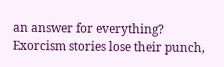an answer for everything?  Exorcism stories lose their punch,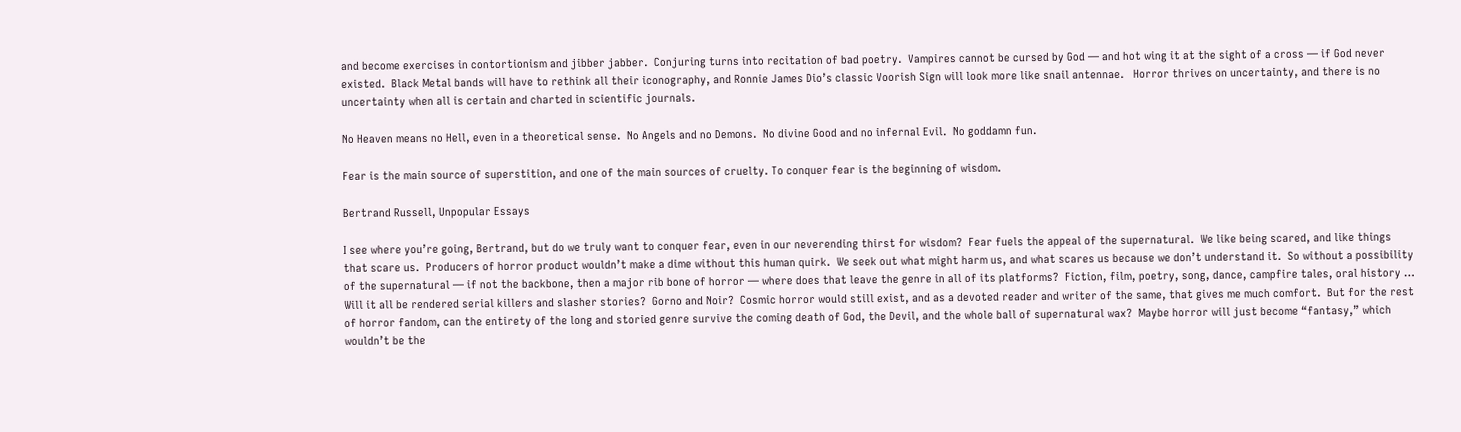and become exercises in contortionism and jibber jabber.  Conjuring turns into recitation of bad poetry.  Vampires cannot be cursed by God — and hot wing it at the sight of a cross — if God never existed.  Black Metal bands will have to rethink all their iconography, and Ronnie James Dio’s classic Voorish Sign will look more like snail antennae.   Horror thrives on uncertainty, and there is no uncertainty when all is certain and charted in scientific journals.

No Heaven means no Hell, even in a theoretical sense.  No Angels and no Demons.  No divine Good and no infernal Evil.  No goddamn fun.

Fear is the main source of superstition, and one of the main sources of cruelty. To conquer fear is the beginning of wisdom.

Bertrand Russell, Unpopular Essays

I see where you’re going, Bertrand, but do we truly want to conquer fear, even in our neverending thirst for wisdom?  Fear fuels the appeal of the supernatural.  We like being scared, and like things that scare us.  Producers of horror product wouldn’t make a dime without this human quirk.  We seek out what might harm us, and what scares us because we don’t understand it.  So without a possibility of the supernatural — if not the backbone, then a major rib bone of horror — where does that leave the genre in all of its platforms?  Fiction, film, poetry, song, dance, campfire tales, oral history … Will it all be rendered serial killers and slasher stories?  Gorno and Noir?  Cosmic horror would still exist, and as a devoted reader and writer of the same, that gives me much comfort.  But for the rest of horror fandom, can the entirety of the long and storied genre survive the coming death of God, the Devil, and the whole ball of supernatural wax?  Maybe horror will just become “fantasy,” which wouldn’t be the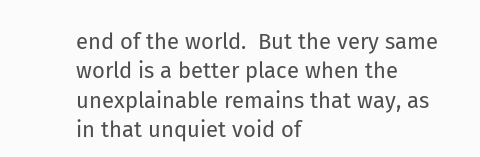end of the world.  But the very same world is a better place when the unexplainable remains that way, as in that unquiet void of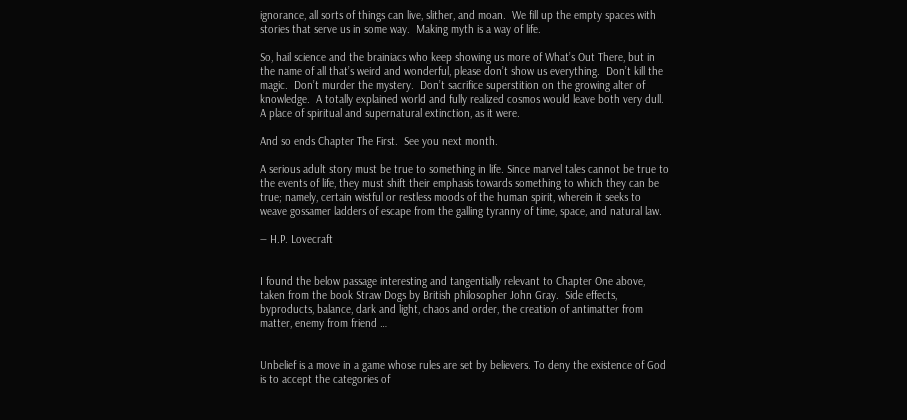ignorance, all sorts of things can live, slither, and moan.  We fill up the empty spaces with stories that serve us in some way.  Making myth is a way of life.

So, hail science and the brainiacs who keep showing us more of What’s Out There, but in the name of all that’s weird and wonderful, please don’t show us everything.  Don’t kill the magic.  Don’t murder the mystery.  Don’t sacrifice superstition on the growing alter of knowledge.  A totally explained world and fully realized cosmos would leave both very dull.  A place of spiritual and supernatural extinction, as it were.

And so ends Chapter The First.  See you next month.

A serious adult story must be true to something in life. Since marvel tales cannot be true to the events of life, they must shift their emphasis towards something to which they can be true; namely, certain wistful or restless moods of the human spirit, wherein it seeks to weave gossamer ladders of escape from the galling tyranny of time, space, and natural law.

― H.P. Lovecraft


I found the below passage interesting and tangentially relevant to Chapter One above, taken from the book Straw Dogs by British philosopher John Gray.  Side effects, byproducts, balance, dark and light, chaos and order, the creation of antimatter from matter, enemy from friend …


Unbelief is a move in a game whose rules are set by believers. To deny the existence of God is to accept the categories of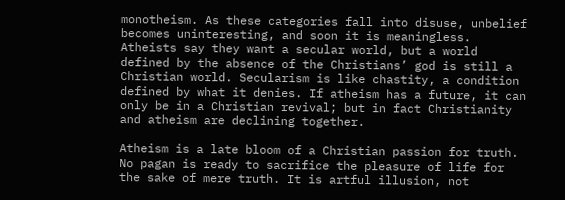monotheism. As these categories fall into disuse, unbelief becomes uninteresting, and soon it is meaningless. Atheists say they want a secular world, but a world defined by the absence of the Christians’ god is still a Christian world. Secularism is like chastity, a condition defined by what it denies. If atheism has a future, it can only be in a Christian revival; but in fact Christianity and atheism are declining together.

Atheism is a late bloom of a Christian passion for truth. No pagan is ready to sacrifice the pleasure of life for the sake of mere truth. It is artful illusion, not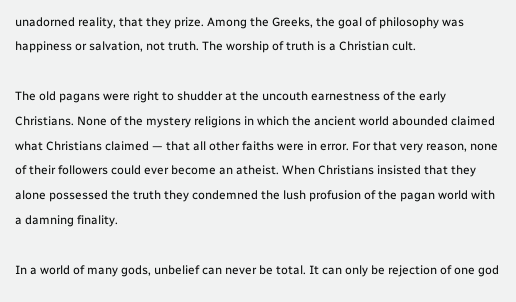unadorned reality, that they prize. Among the Greeks, the goal of philosophy was happiness or salvation, not truth. The worship of truth is a Christian cult.

The old pagans were right to shudder at the uncouth earnestness of the early Christians. None of the mystery religions in which the ancient world abounded claimed what Christians claimed — that all other faiths were in error. For that very reason, none of their followers could ever become an atheist. When Christians insisted that they alone possessed the truth they condemned the lush profusion of the pagan world with a damning finality.

In a world of many gods, unbelief can never be total. It can only be rejection of one god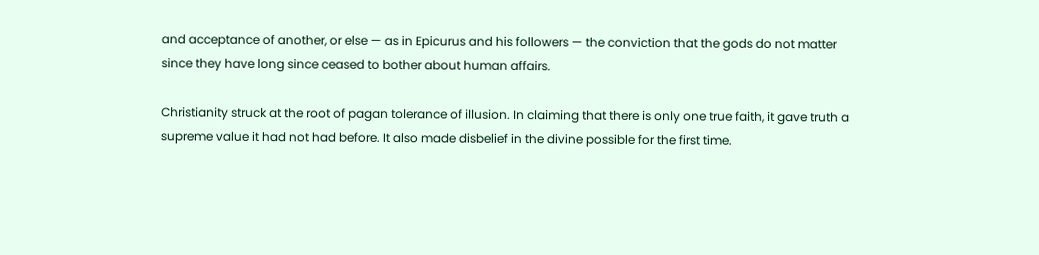and acceptance of another, or else — as in Epicurus and his followers — the conviction that the gods do not matter since they have long since ceased to bother about human affairs.

Christianity struck at the root of pagan tolerance of illusion. In claiming that there is only one true faith, it gave truth a supreme value it had not had before. It also made disbelief in the divine possible for the first time.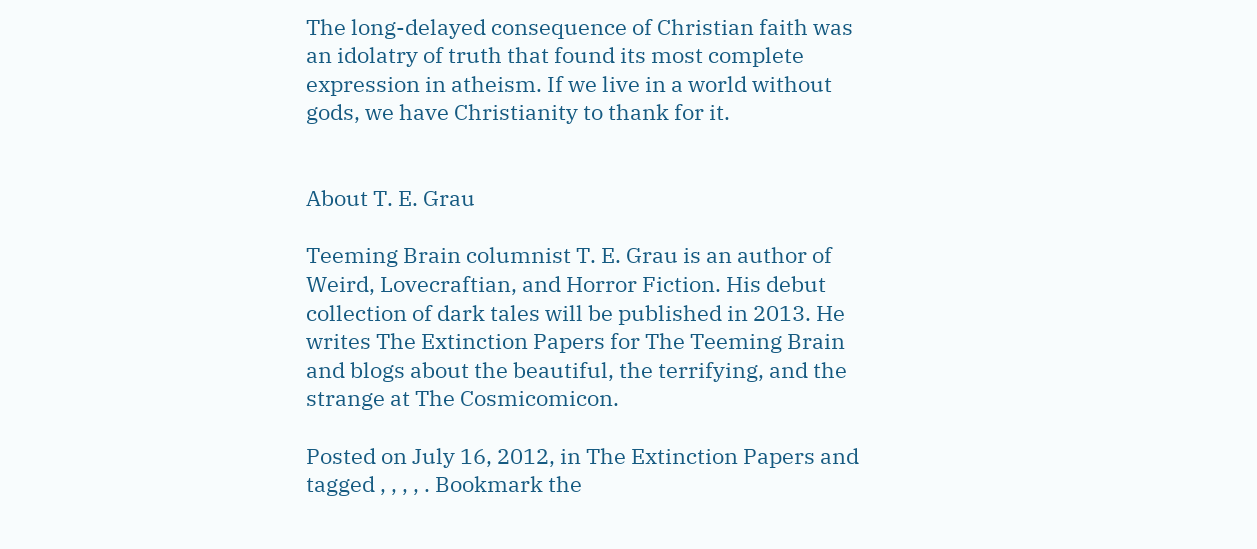The long-delayed consequence of Christian faith was an idolatry of truth that found its most complete expression in atheism. If we live in a world without gods, we have Christianity to thank for it.


About T. E. Grau

Teeming Brain columnist T. E. Grau is an author of Weird, Lovecraftian, and Horror Fiction. His debut collection of dark tales will be published in 2013. He writes The Extinction Papers for The Teeming Brain and blogs about the beautiful, the terrifying, and the strange at The Cosmicomicon.

Posted on July 16, 2012, in The Extinction Papers and tagged , , , , . Bookmark the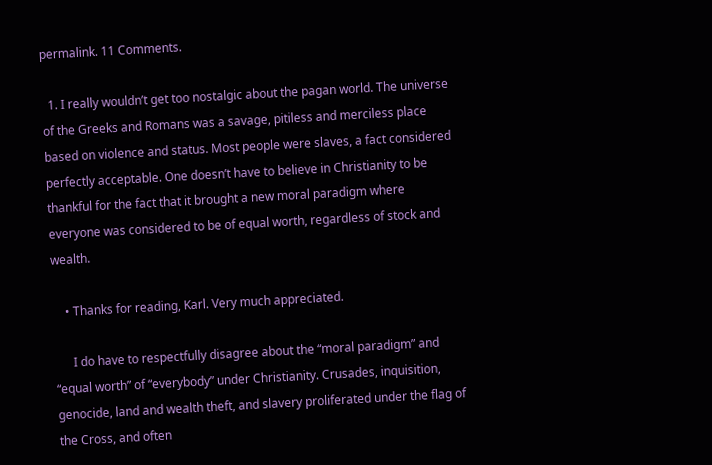permalink. 11 Comments.

  1. I really wouldn’t get too nostalgic about the pagan world. The universe of the Greeks and Romans was a savage, pitiless and merciless place based on violence and status. Most people were slaves, a fact considered perfectly acceptable. One doesn’t have to believe in Christianity to be thankful for the fact that it brought a new moral paradigm where everyone was considered to be of equal worth, regardless of stock and wealth.

    • Thanks for reading, Karl. Very much appreciated.

      I do have to respectfully disagree about the “moral paradigm” and “equal worth” of “everybody” under Christianity. Crusades, inquisition, genocide, land and wealth theft, and slavery proliferated under the flag of the Cross, and often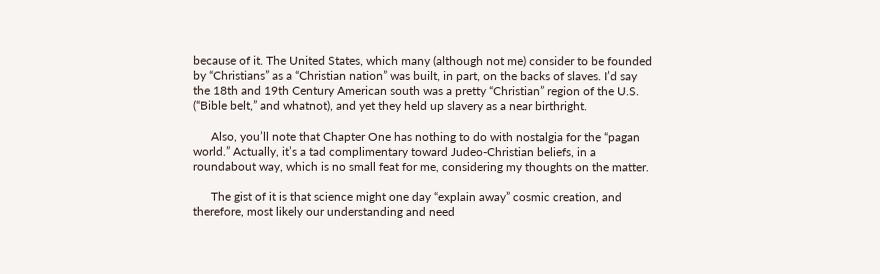because of it. The United States, which many (although not me) consider to be founded by “Christians” as a “Christian nation” was built, in part, on the backs of slaves. I’d say the 18th and 19th Century American south was a pretty “Christian” region of the U.S. (“Bible belt,” and whatnot), and yet they held up slavery as a near birthright.

      Also, you’ll note that Chapter One has nothing to do with nostalgia for the “pagan world.” Actually, it’s a tad complimentary toward Judeo-Christian beliefs, in a roundabout way, which is no small feat for me, considering my thoughts on the matter.

      The gist of it is that science might one day “explain away” cosmic creation, and therefore, most likely our understanding and need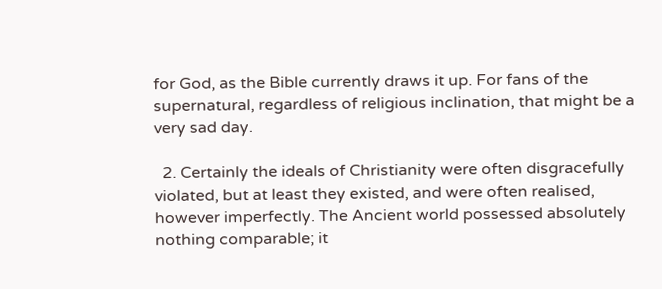for God, as the Bible currently draws it up. For fans of the supernatural, regardless of religious inclination, that might be a very sad day.

  2. Certainly the ideals of Christianity were often disgracefully violated, but at least they existed, and were often realised, however imperfectly. The Ancient world possessed absolutely nothing comparable; it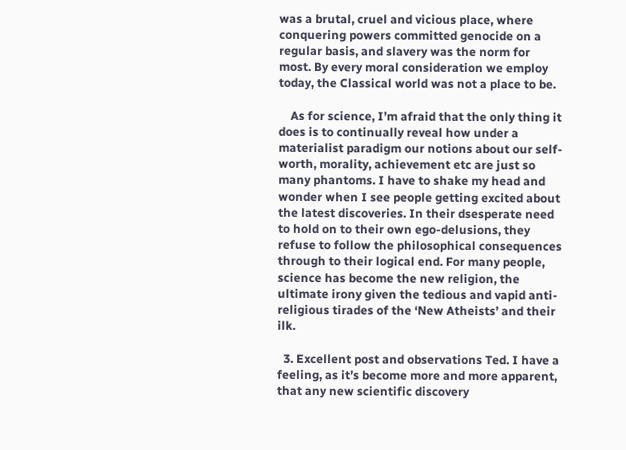was a brutal, cruel and vicious place, where conquering powers committed genocide on a regular basis, and slavery was the norm for most. By every moral consideration we employ today, the Classical world was not a place to be.

    As for science, I’m afraid that the only thing it does is to continually reveal how under a materialist paradigm our notions about our self-worth, morality, achievement etc are just so many phantoms. I have to shake my head and wonder when I see people getting excited about the latest discoveries. In their dsesperate need to hold on to their own ego-delusions, they refuse to follow the philosophical consequences through to their logical end. For many people, science has become the new religion, the ultimate irony given the tedious and vapid anti-religious tirades of the ‘New Atheists’ and their ilk.

  3. Excellent post and observations Ted. I have a feeling, as it’s become more and more apparent, that any new scientific discovery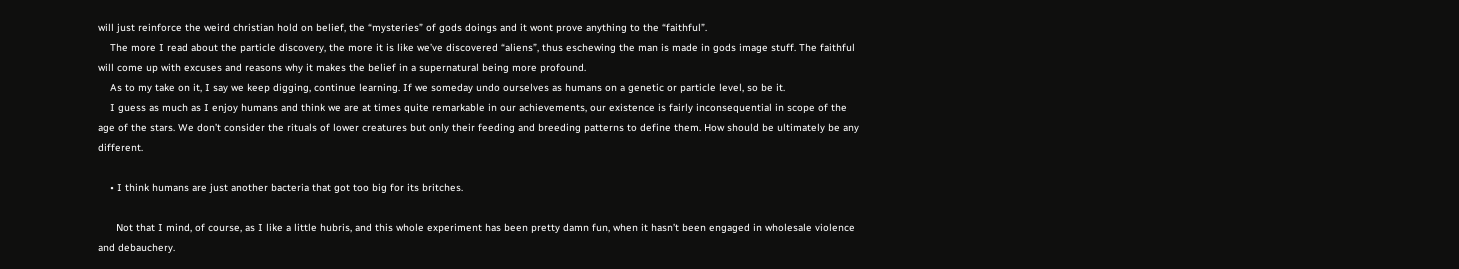will just reinforce the weird christian hold on belief, the “mysteries” of gods doings and it wont prove anything to the “faithful”.
    The more I read about the particle discovery, the more it is like we’ve discovered “aliens”, thus eschewing the man is made in gods image stuff. The faithful will come up with excuses and reasons why it makes the belief in a supernatural being more profound.
    As to my take on it, I say we keep digging, continue learning. If we someday undo ourselves as humans on a genetic or particle level, so be it.
    I guess as much as I enjoy humans and think we are at times quite remarkable in our achievements, our existence is fairly inconsequential in scope of the age of the stars. We don’t consider the rituals of lower creatures but only their feeding and breeding patterns to define them. How should be ultimately be any different.

    • I think humans are just another bacteria that got too big for its britches.

      Not that I mind, of course, as I like a little hubris, and this whole experiment has been pretty damn fun, when it hasn’t been engaged in wholesale violence and debauchery.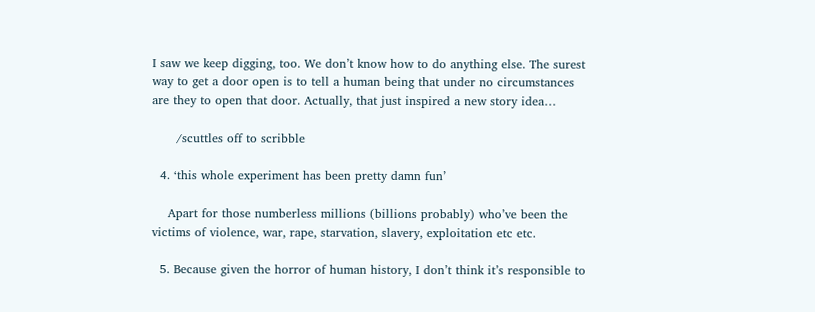I saw we keep digging, too. We don’t know how to do anything else. The surest way to get a door open is to tell a human being that under no circumstances are they to open that door. Actually, that just inspired a new story idea…

      /scuttles off to scribble

  4. ‘this whole experiment has been pretty damn fun’

    Apart for those numberless millions (billions probably) who’ve been the victims of violence, war, rape, starvation, slavery, exploitation etc etc.

  5. Because given the horror of human history, I don’t think it’s responsible to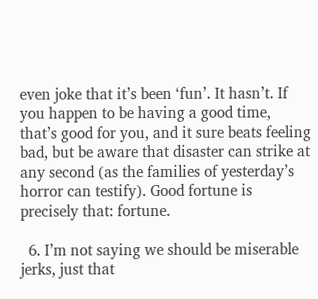even joke that it’s been ‘fun’. It hasn’t. If you happen to be having a good time, that’s good for you, and it sure beats feeling bad, but be aware that disaster can strike at any second (as the families of yesterday’s horror can testify). Good fortune is precisely that: fortune.

  6. I’m not saying we should be miserable jerks, just that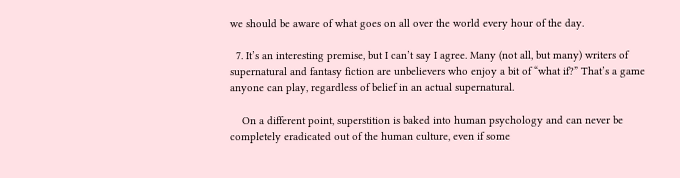we should be aware of what goes on all over the world every hour of the day.

  7. It’s an interesting premise, but I can’t say I agree. Many (not all, but many) writers of supernatural and fantasy fiction are unbelievers who enjoy a bit of “what if?” That’s a game anyone can play, regardless of belief in an actual supernatural.

    On a different point, superstition is baked into human psychology and can never be completely eradicated out of the human culture, even if some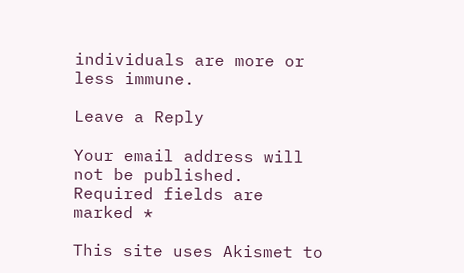individuals are more or less immune.

Leave a Reply

Your email address will not be published. Required fields are marked *

This site uses Akismet to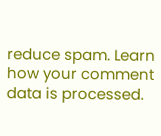reduce spam. Learn how your comment data is processed.